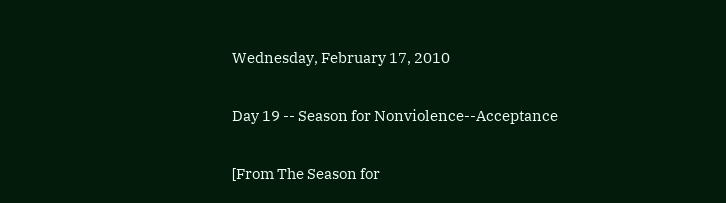Wednesday, February 17, 2010

Day 19 -- Season for Nonviolence--Acceptance

[From The Season for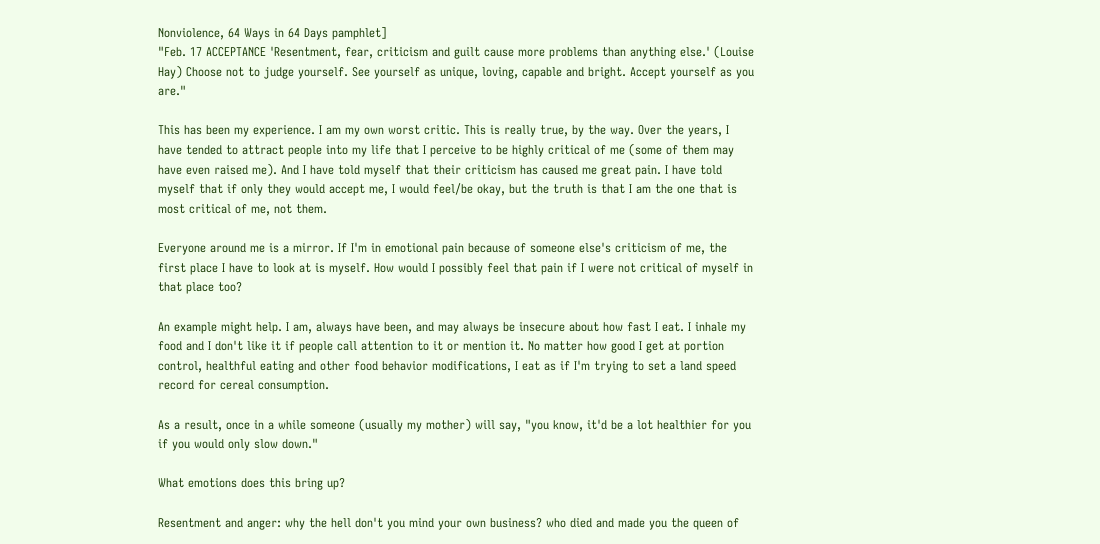Nonviolence, 64 Ways in 64 Days pamphlet]
"Feb. 17 ACCEPTANCE 'Resentment, fear, criticism and guilt cause more problems than anything else.' (Louise Hay) Choose not to judge yourself. See yourself as unique, loving, capable and bright. Accept yourself as you are."

This has been my experience. I am my own worst critic. This is really true, by the way. Over the years, I have tended to attract people into my life that I perceive to be highly critical of me (some of them may have even raised me). And I have told myself that their criticism has caused me great pain. I have told myself that if only they would accept me, I would feel/be okay, but the truth is that I am the one that is most critical of me, not them.

Everyone around me is a mirror. If I'm in emotional pain because of someone else's criticism of me, the first place I have to look at is myself. How would I possibly feel that pain if I were not critical of myself in that place too?

An example might help. I am, always have been, and may always be insecure about how fast I eat. I inhale my food and I don't like it if people call attention to it or mention it. No matter how good I get at portion control, healthful eating and other food behavior modifications, I eat as if I'm trying to set a land speed record for cereal consumption.

As a result, once in a while someone (usually my mother) will say, "you know, it'd be a lot healthier for you if you would only slow down."

What emotions does this bring up?

Resentment and anger: why the hell don't you mind your own business? who died and made you the queen of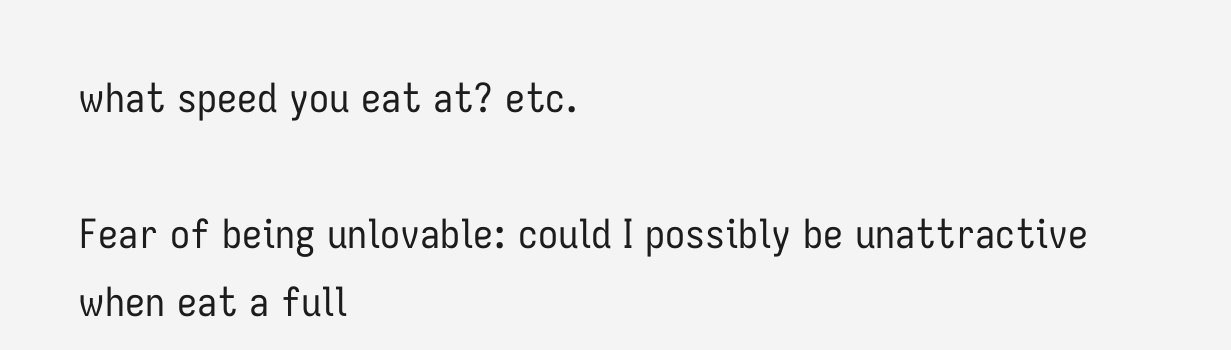what speed you eat at? etc.

Fear of being unlovable: could I possibly be unattractive when eat a full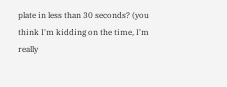plate in less than 30 seconds? (you think I'm kidding on the time, I'm really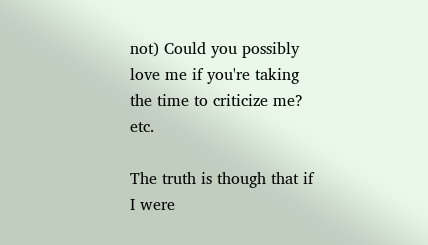not) Could you possibly love me if you're taking the time to criticize me? etc.

The truth is though that if I were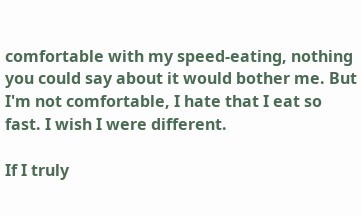comfortable with my speed-eating, nothing you could say about it would bother me. But I'm not comfortable, I hate that I eat so fast. I wish I were different.

If I truly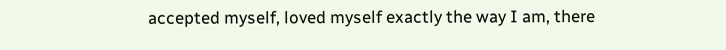accepted myself, loved myself exactly the way I am, there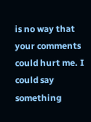is no way that your comments could hurt me. I could say something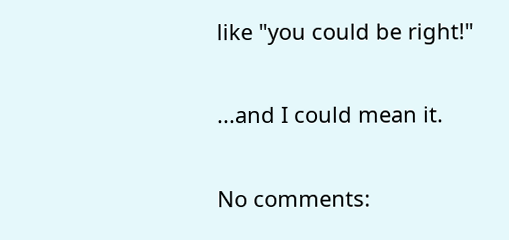like "you could be right!"

...and I could mean it.

No comments: